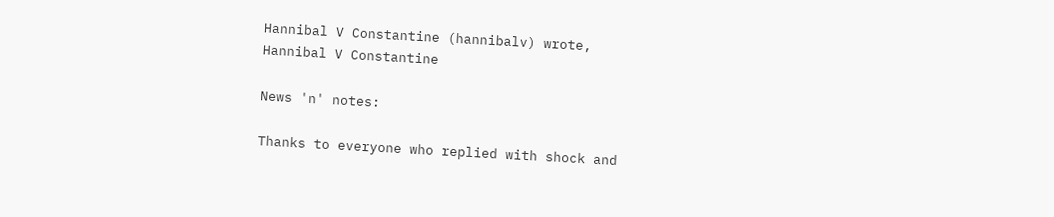Hannibal V Constantine (hannibalv) wrote,
Hannibal V Constantine

News 'n' notes:

Thanks to everyone who replied with shock and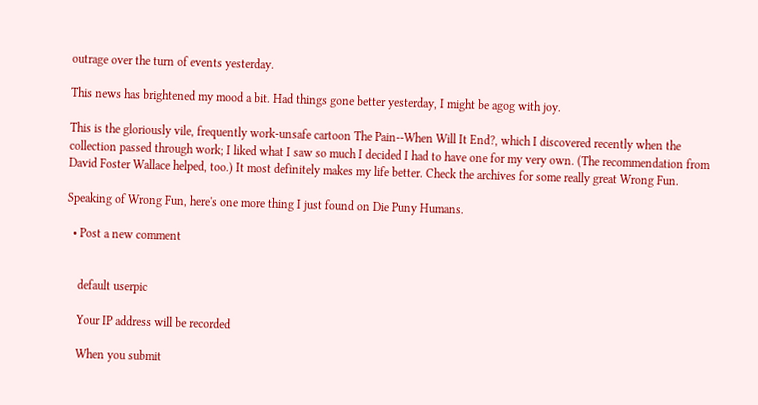outrage over the turn of events yesterday.

This news has brightened my mood a bit. Had things gone better yesterday, I might be agog with joy.

This is the gloriously vile, frequently work-unsafe cartoon The Pain--When Will It End?, which I discovered recently when the collection passed through work; I liked what I saw so much I decided I had to have one for my very own. (The recommendation from David Foster Wallace helped, too.) It most definitely makes my life better. Check the archives for some really great Wrong Fun.

Speaking of Wrong Fun, here's one more thing I just found on Die Puny Humans.

  • Post a new comment


    default userpic

    Your IP address will be recorded

    When you submit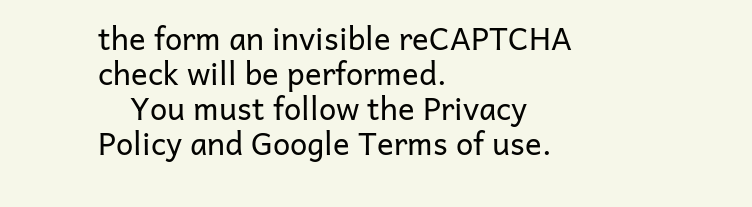the form an invisible reCAPTCHA check will be performed.
    You must follow the Privacy Policy and Google Terms of use.